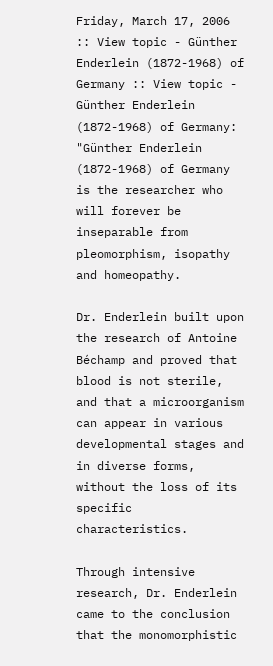Friday, March 17, 2006 :: View topic - Günther Enderlein (1872-1968) of Germany :: View topic - Günther Enderlein (1872-1968) of Germany: "Günther Enderlein (1872-1968) of Germany is the researcher who will forever be inseparable from pleomorphism, isopathy and homeopathy.

Dr. Enderlein built upon the research of Antoine Béchamp and proved that blood is not sterile, and that a microorganism can appear in various developmental stages and in diverse forms, without the loss of its specific characteristics.

Through intensive research, Dr. Enderlein came to the conclusion that the monomorphistic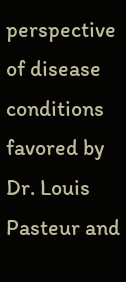perspective of disease conditions favored by Dr. Louis Pasteur and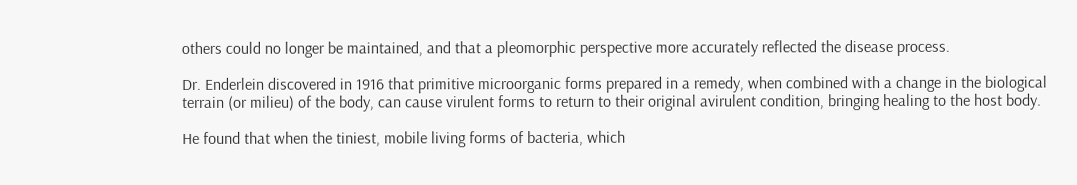others could no longer be maintained, and that a pleomorphic perspective more accurately reflected the disease process.

Dr. Enderlein discovered in 1916 that primitive microorganic forms prepared in a remedy, when combined with a change in the biological terrain (or milieu) of the body, can cause virulent forms to return to their original avirulent condition, bringing healing to the host body.

He found that when the tiniest, mobile living forms of bacteria, which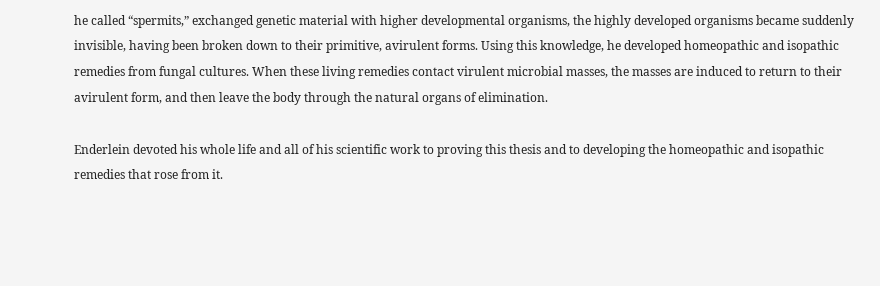he called “spermits,” exchanged genetic material with higher developmental organisms, the highly developed organisms became suddenly invisible, having been broken down to their primitive, avirulent forms. Using this knowledge, he developed homeopathic and isopathic remedies from fungal cultures. When these living remedies contact virulent microbial masses, the masses are induced to return to their avirulent form, and then leave the body through the natural organs of elimination.

Enderlein devoted his whole life and all of his scientific work to proving this thesis and to developing the homeopathic and isopathic remedies that rose from it.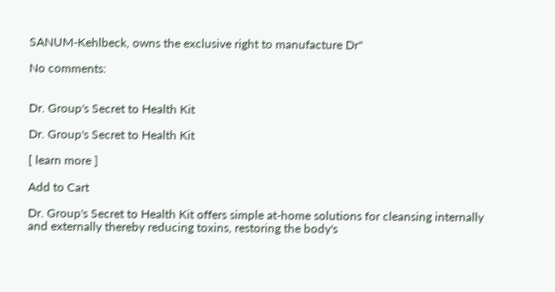SANUM-Kehlbeck, owns the exclusive right to manufacture Dr"

No comments:


Dr. Group's Secret to Health Kit

Dr. Group's Secret to Health Kit

[ learn more ]

Add to Cart

Dr. Group's Secret to Health Kit offers simple at-home solutions for cleansing internally and externally thereby reducing toxins, restoring the body's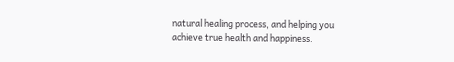natural healing process, and helping you achieve true health and happiness.